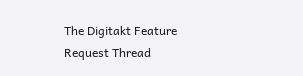The Digitakt Feature Request Thread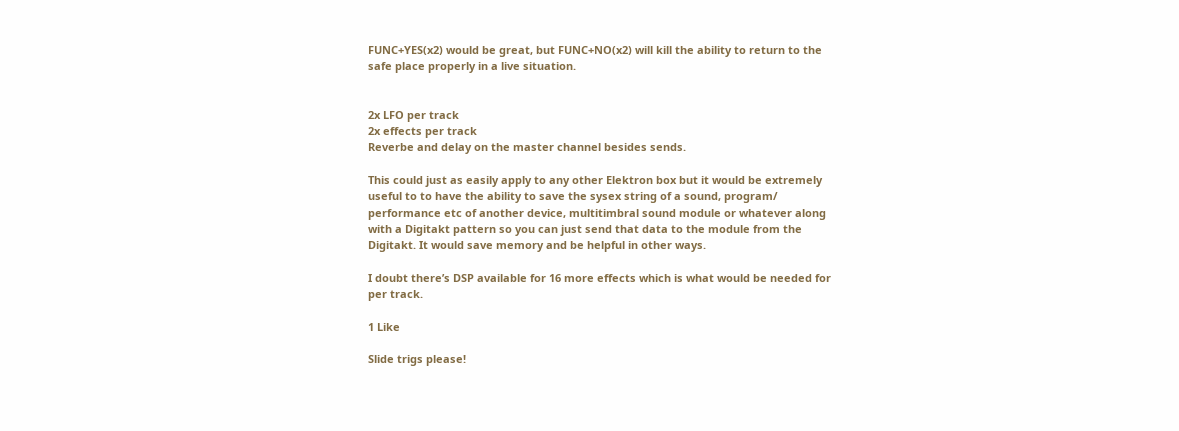FUNC+YES(x2) would be great, but FUNC+NO(x2) will kill the ability to return to the safe place properly in a live situation.


2x LFO per track
2x effects per track
Reverbe and delay on the master channel besides sends.

This could just as easily apply to any other Elektron box but it would be extremely useful to to have the ability to save the sysex string of a sound, program/ performance etc of another device, multitimbral sound module or whatever along with a Digitakt pattern so you can just send that data to the module from the Digitakt. It would save memory and be helpful in other ways.

I doubt there’s DSP available for 16 more effects which is what would be needed for per track.

1 Like

Slide trigs please!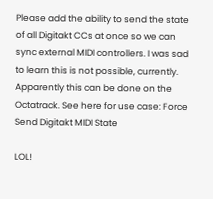Please add the ability to send the state of all Digitakt CCs at once so we can sync external MIDI controllers. I was sad to learn this is not possible, currently. Apparently this can be done on the Octatrack. See here for use case: Force Send Digitakt MIDI State

LOL!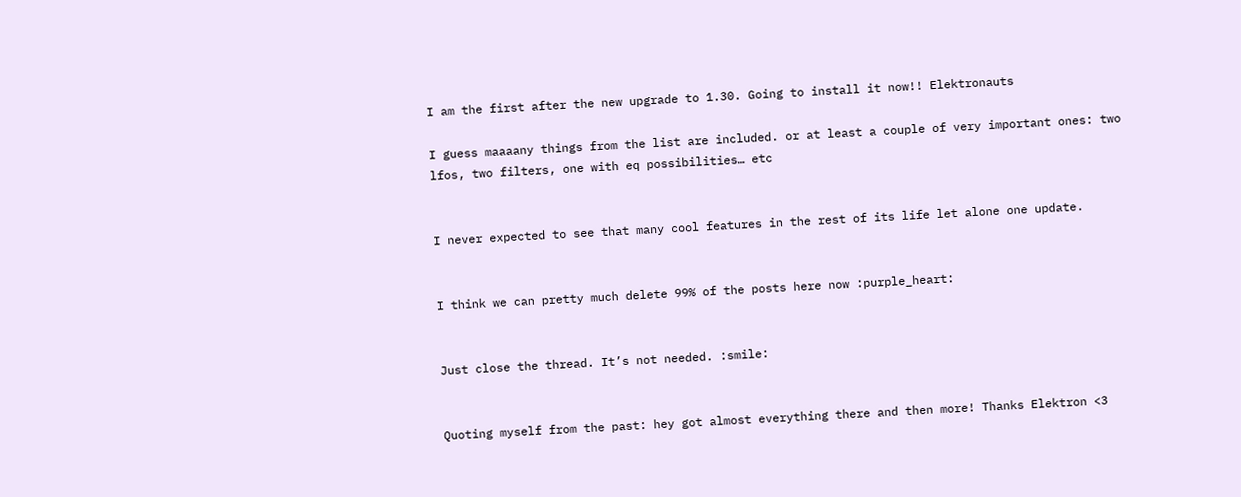I am the first after the new upgrade to 1.30. Going to install it now!! Elektronauts

I guess maaaany things from the list are included. or at least a couple of very important ones: two lfos, two filters, one with eq possibilities… etc


I never expected to see that many cool features in the rest of its life let alone one update.


I think we can pretty much delete 99% of the posts here now :purple_heart:


Just close the thread. It’s not needed. :smile:


Quoting myself from the past: hey got almost everything there and then more! Thanks Elektron <3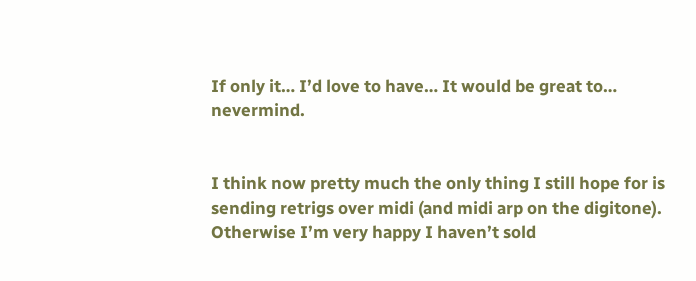If only it… I’d love to have… It would be great to… nevermind.


I think now pretty much the only thing I still hope for is sending retrigs over midi (and midi arp on the digitone). Otherwise I’m very happy I haven’t sold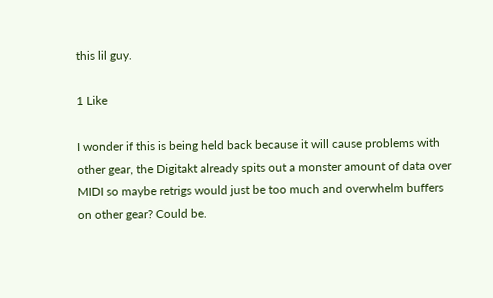this lil guy.

1 Like

I wonder if this is being held back because it will cause problems with other gear, the Digitakt already spits out a monster amount of data over MIDI so maybe retrigs would just be too much and overwhelm buffers on other gear? Could be.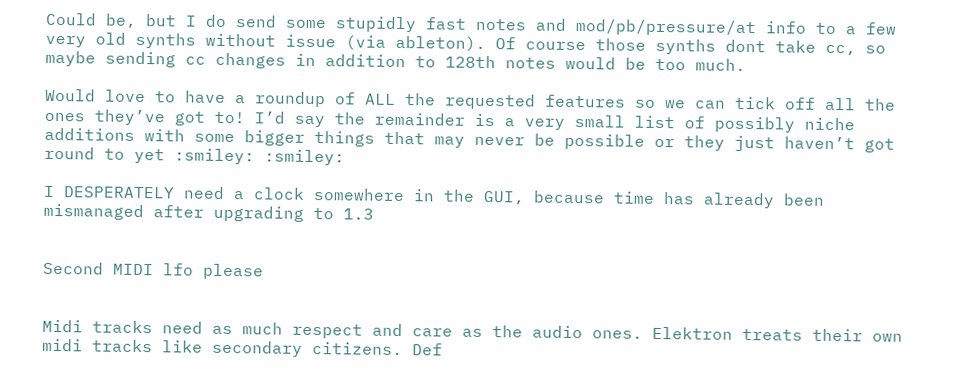Could be, but I do send some stupidly fast notes and mod/pb/pressure/at info to a few very old synths without issue (via ableton). Of course those synths dont take cc, so maybe sending cc changes in addition to 128th notes would be too much.

Would love to have a roundup of ALL the requested features so we can tick off all the ones they’ve got to! I’d say the remainder is a very small list of possibly niche additions with some bigger things that may never be possible or they just haven’t got round to yet :smiley: :smiley:

I DESPERATELY need a clock somewhere in the GUI, because time has already been mismanaged after upgrading to 1.3


Second MIDI lfo please


Midi tracks need as much respect and care as the audio ones. Elektron treats their own midi tracks like secondary citizens. Def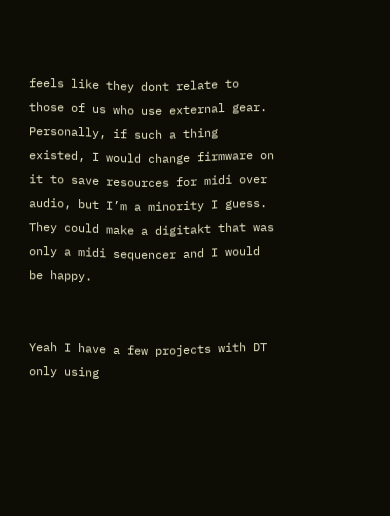feels like they dont relate to those of us who use external gear. Personally, if such a thing existed, I would change firmware on it to save resources for midi over audio, but I’m a minority I guess. They could make a digitakt that was only a midi sequencer and I would be happy.


Yeah I have a few projects with DT only using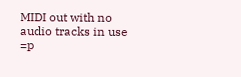MIDI out with no audio tracks in use =p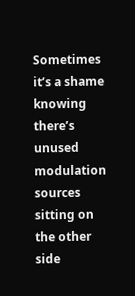Sometimes it’s a shame knowing there’s unused modulation sources sitting on the other side